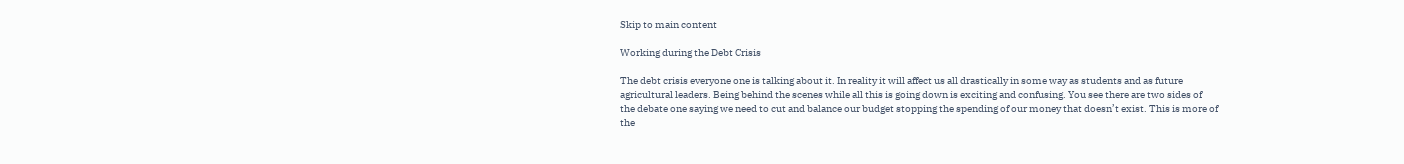Skip to main content

Working during the Debt Crisis

The debt crisis everyone one is talking about it. In reality it will affect us all drastically in some way as students and as future agricultural leaders. Being behind the scenes while all this is going down is exciting and confusing. You see there are two sides of the debate one saying we need to cut and balance our budget stopping the spending of our money that doesn’t exist. This is more of the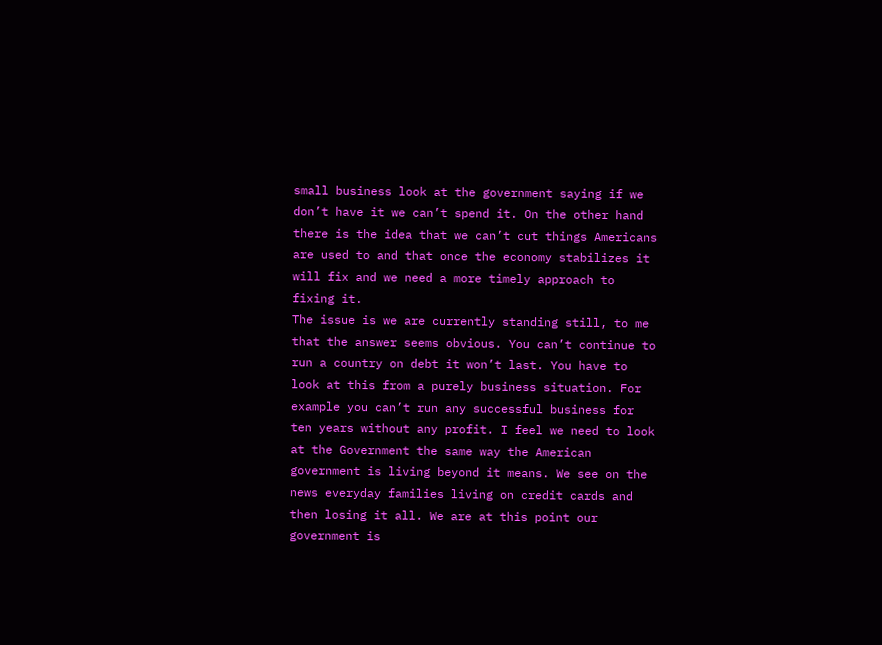small business look at the government saying if we don’t have it we can’t spend it. On the other hand there is the idea that we can’t cut things Americans are used to and that once the economy stabilizes it will fix and we need a more timely approach to fixing it.
The issue is we are currently standing still, to me that the answer seems obvious. You can’t continue to run a country on debt it won’t last. You have to look at this from a purely business situation. For example you can’t run any successful business for ten years without any profit. I feel we need to look at the Government the same way the American government is living beyond it means. We see on the news everyday families living on credit cards and then losing it all. We are at this point our government is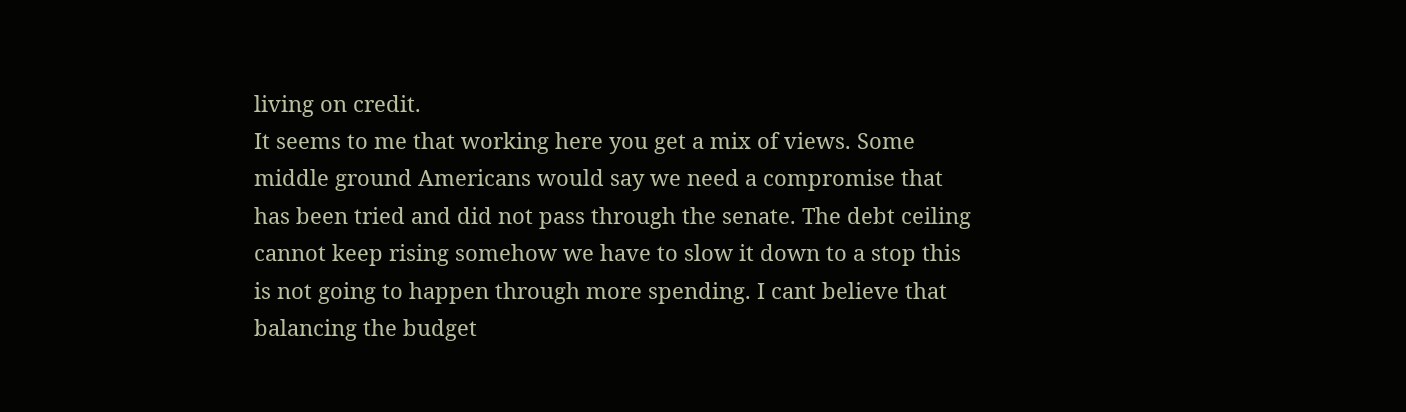living on credit.
It seems to me that working here you get a mix of views. Some middle ground Americans would say we need a compromise that has been tried and did not pass through the senate. The debt ceiling cannot keep rising somehow we have to slow it down to a stop this is not going to happen through more spending. I cant believe that balancing the budget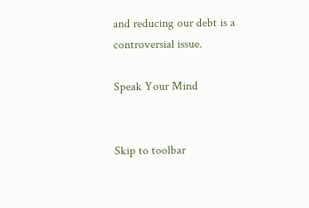and reducing our debt is a controversial issue.

Speak Your Mind


Skip to toolbar